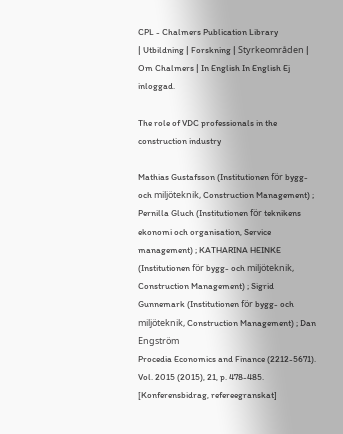CPL - Chalmers Publication Library
| Utbildning | Forskning | Styrkeområden | Om Chalmers | In English In English Ej inloggad.

The role of VDC professionals in the construction industry

Mathias Gustafsson (Institutionen för bygg- och miljöteknik, Construction Management) ; Pernilla Gluch (Institutionen för teknikens ekonomi och organisation, Service management) ; KATHARINA HEINKE (Institutionen för bygg- och miljöteknik, Construction Management) ; Sigrid Gunnemark (Institutionen för bygg- och miljöteknik, Construction Management) ; Dan Engström
Procedia Economics and Finance (2212-5671). Vol. 2015 (2015), 21, p. 478-485.
[Konferensbidrag, refereegranskat]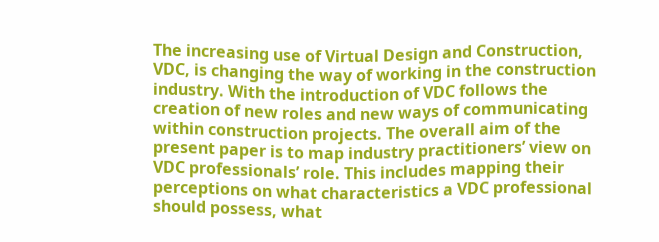The increasing use of Virtual Design and Construction, VDC, is changing the way of working in the construction industry. With the introduction of VDC follows the creation of new roles and new ways of communicating within construction projects. The overall aim of the present paper is to map industry practitioners’ view on VDC professionals’ role. This includes mapping their perceptions on what characteristics a VDC professional should possess, what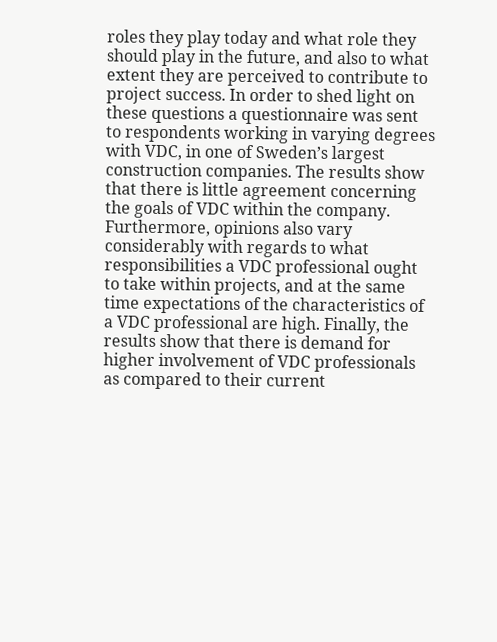roles they play today and what role they should play in the future, and also to what extent they are perceived to contribute to project success. In order to shed light on these questions a questionnaire was sent to respondents working in varying degrees with VDC, in one of Sweden’s largest construction companies. The results show that there is little agreement concerning the goals of VDC within the company. Furthermore, opinions also vary considerably with regards to what responsibilities a VDC professional ought to take within projects, and at the same time expectations of the characteristics of a VDC professional are high. Finally, the results show that there is demand for higher involvement of VDC professionals as compared to their current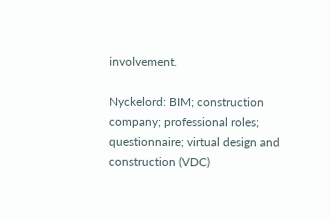involvement.

Nyckelord: BIM; construction company; professional roles; questionnaire; virtual design and construction (VDC)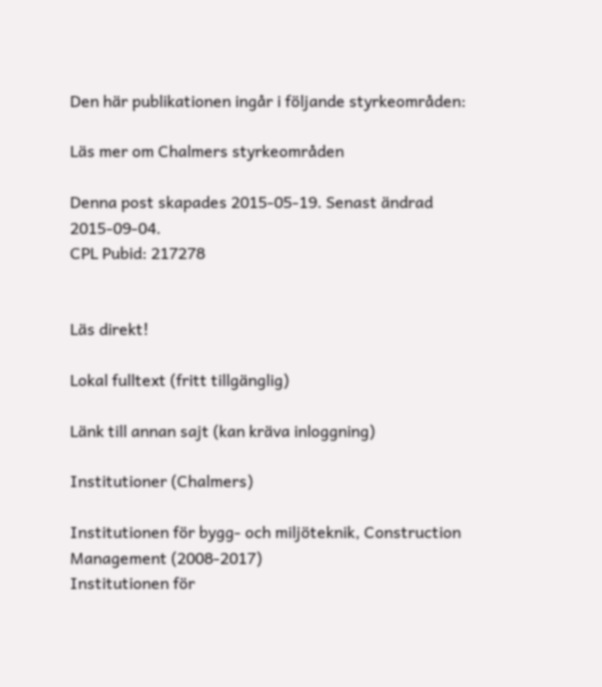Den här publikationen ingår i följande styrkeområden:

Läs mer om Chalmers styrkeområden

Denna post skapades 2015-05-19. Senast ändrad 2015-09-04.
CPL Pubid: 217278


Läs direkt!

Lokal fulltext (fritt tillgänglig)

Länk till annan sajt (kan kräva inloggning)

Institutioner (Chalmers)

Institutionen för bygg- och miljöteknik, Construction Management (2008-2017)
Institutionen för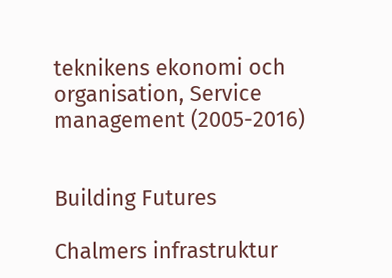teknikens ekonomi och organisation, Service management (2005-2016)


Building Futures

Chalmers infrastruktur